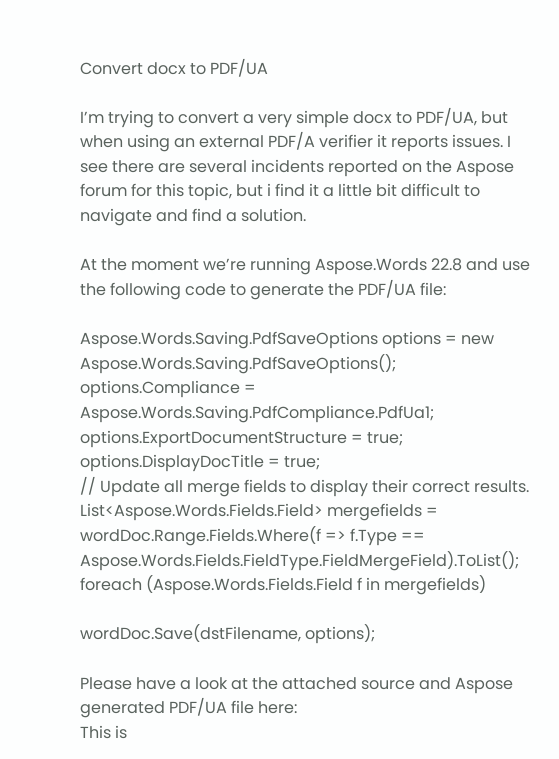Convert docx to PDF/UA

I’m trying to convert a very simple docx to PDF/UA, but when using an external PDF/A verifier it reports issues. I see there are several incidents reported on the Aspose forum for this topic, but i find it a little bit difficult to navigate and find a solution.

At the moment we’re running Aspose.Words 22.8 and use the following code to generate the PDF/UA file:

Aspose.Words.Saving.PdfSaveOptions options = new Aspose.Words.Saving.PdfSaveOptions();
options.Compliance = Aspose.Words.Saving.PdfCompliance.PdfUa1;
options.ExportDocumentStructure = true;
options.DisplayDocTitle = true;
// Update all merge fields to display their correct results.
List<Aspose.Words.Fields.Field> mergefields = wordDoc.Range.Fields.Where(f => f.Type == Aspose.Words.Fields.FieldType.FieldMergeField).ToList();
foreach (Aspose.Words.Fields.Field f in mergefields)

wordDoc.Save(dstFilename, options);

Please have a look at the attached source and Aspose generated PDF/UA file here:
This is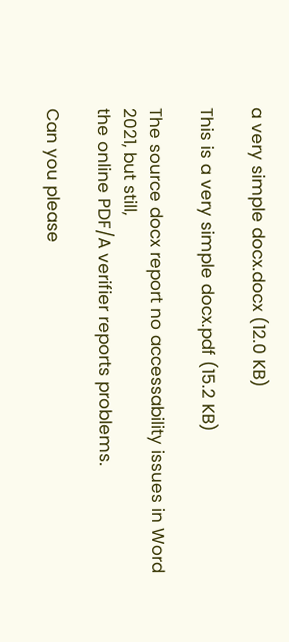a very simple docx.docx (12.0 KB)

This is a very simple docx.pdf (15.2 KB)

The source docx report no accessability issues in Word 2021, but still,
the online PDF/A verifier reports problems.

Can you please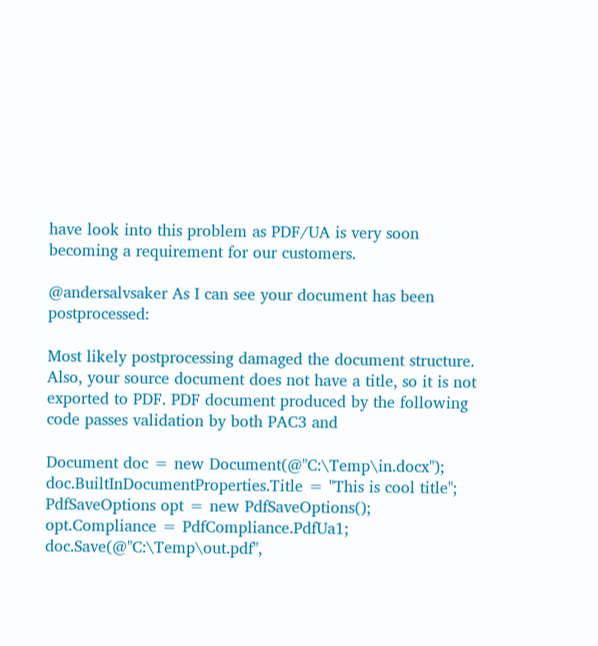have look into this problem as PDF/UA is very soon becoming a requirement for our customers.

@andersalvsaker As I can see your document has been postprocessed:

Most likely postprocessing damaged the document structure.
Also, your source document does not have a title, so it is not exported to PDF. PDF document produced by the following code passes validation by both PAC3 and

Document doc = new Document(@"C:\Temp\in.docx");
doc.BuiltInDocumentProperties.Title = "This is cool title";
PdfSaveOptions opt = new PdfSaveOptions();
opt.Compliance = PdfCompliance.PdfUa1;
doc.Save(@"C:\Temp\out.pdf",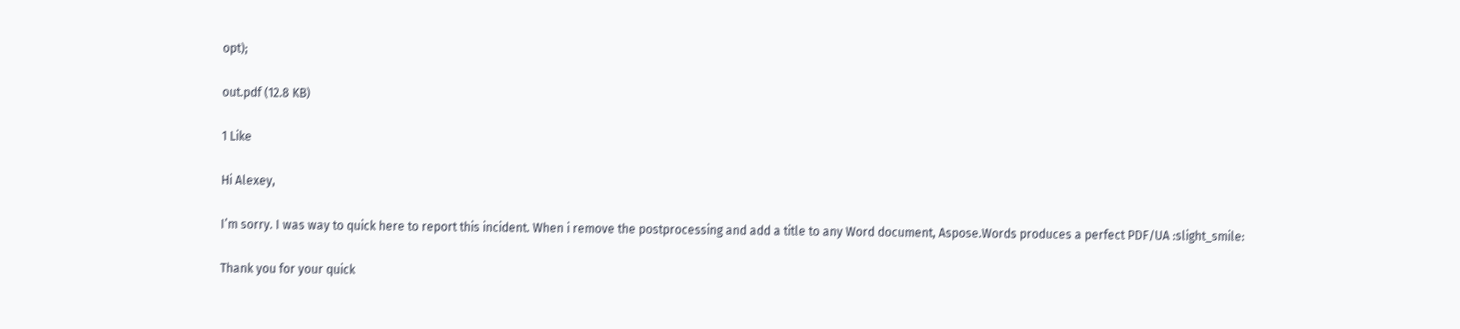opt);

out.pdf (12.8 KB)

1 Like

Hi Alexey,

I’m sorry. I was way to quick here to report this incident. When i remove the postprocessing and add a title to any Word document, Aspose.Words produces a perfect PDF/UA :slight_smile:

Thank you for your quick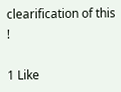clearification of this !

1 Like